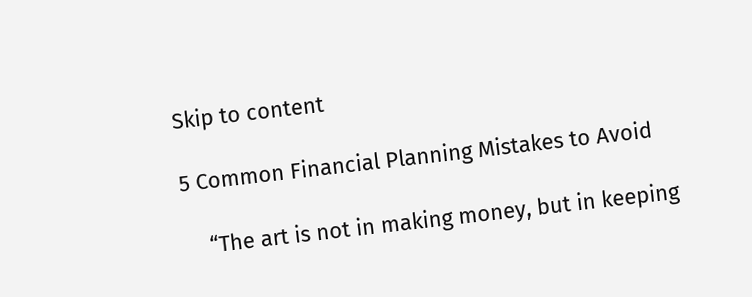Skip to content

5 Common Financial Planning Mistakes to Avoid

    “The art is not in making money, but in keeping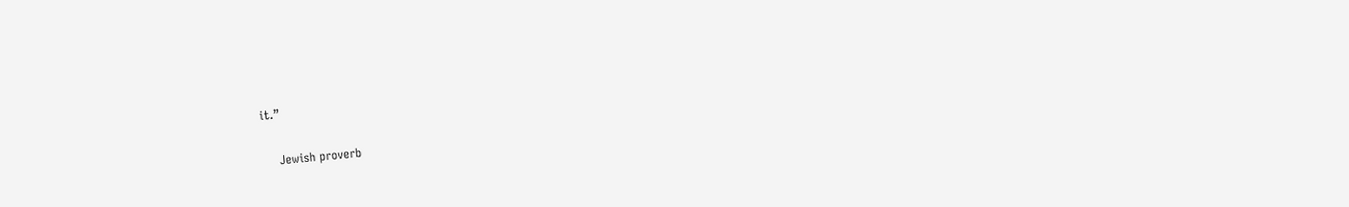it.”

    Jewish proverb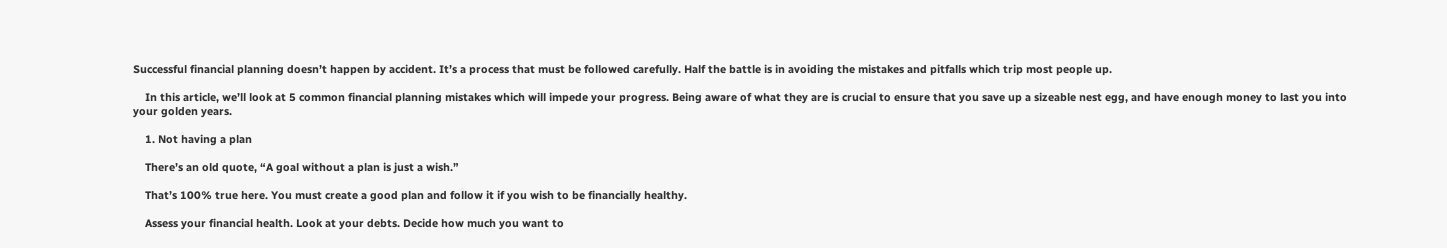Successful financial planning doesn’t happen by accident. It’s a process that must be followed carefully. Half the battle is in avoiding the mistakes and pitfalls which trip most people up.

    In this article, we’ll look at 5 common financial planning mistakes which will impede your progress. Being aware of what they are is crucial to ensure that you save up a sizeable nest egg, and have enough money to last you into your golden years.

    1. Not having a plan

    There’s an old quote, “A goal without a plan is just a wish.”

    That’s 100% true here. You must create a good plan and follow it if you wish to be financially healthy.

    Assess your financial health. Look at your debts. Decide how much you want to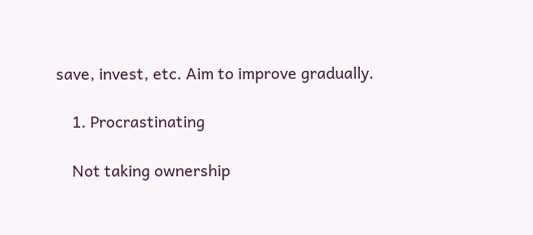save, invest, etc. Aim to improve gradually.

    1. Procrastinating

    Not taking ownership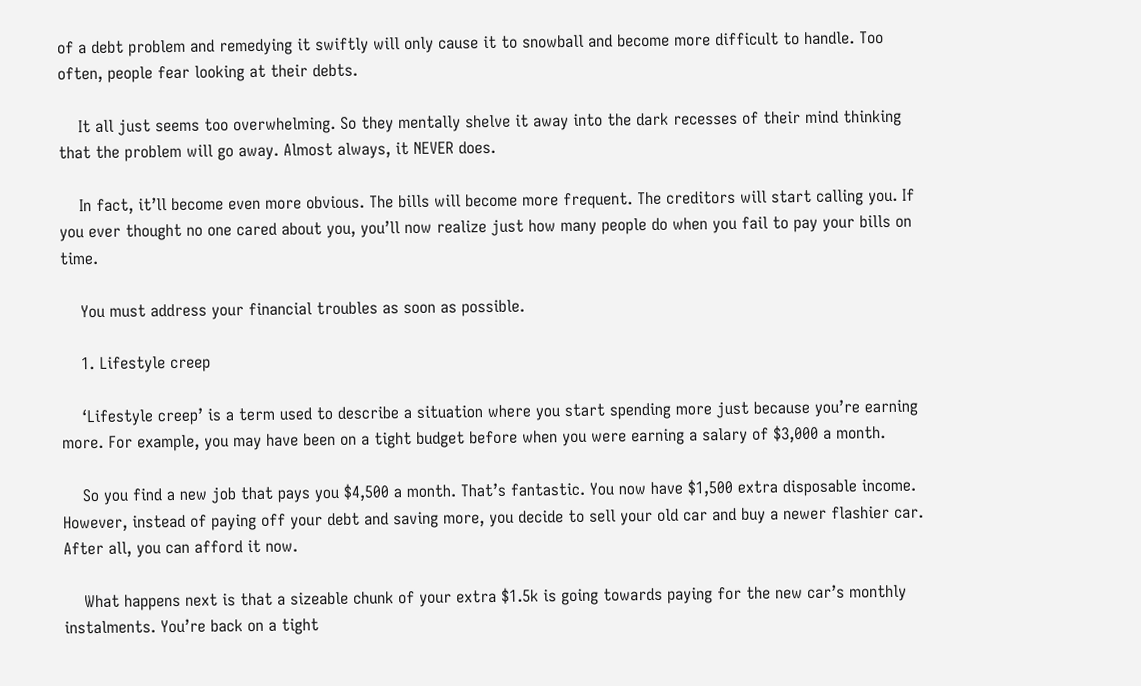of a debt problem and remedying it swiftly will only cause it to snowball and become more difficult to handle. Too often, people fear looking at their debts.

    It all just seems too overwhelming. So they mentally shelve it away into the dark recesses of their mind thinking that the problem will go away. Almost always, it NEVER does.

    In fact, it’ll become even more obvious. The bills will become more frequent. The creditors will start calling you. If you ever thought no one cared about you, you’ll now realize just how many people do when you fail to pay your bills on time.

    You must address your financial troubles as soon as possible.

    1. Lifestyle creep

    ‘Lifestyle creep’ is a term used to describe a situation where you start spending more just because you’re earning more. For example, you may have been on a tight budget before when you were earning a salary of $3,000 a month.

    So you find a new job that pays you $4,500 a month. That’s fantastic. You now have $1,500 extra disposable income. However, instead of paying off your debt and saving more, you decide to sell your old car and buy a newer flashier car. After all, you can afford it now.

    What happens next is that a sizeable chunk of your extra $1.5k is going towards paying for the new car’s monthly instalments. You’re back on a tight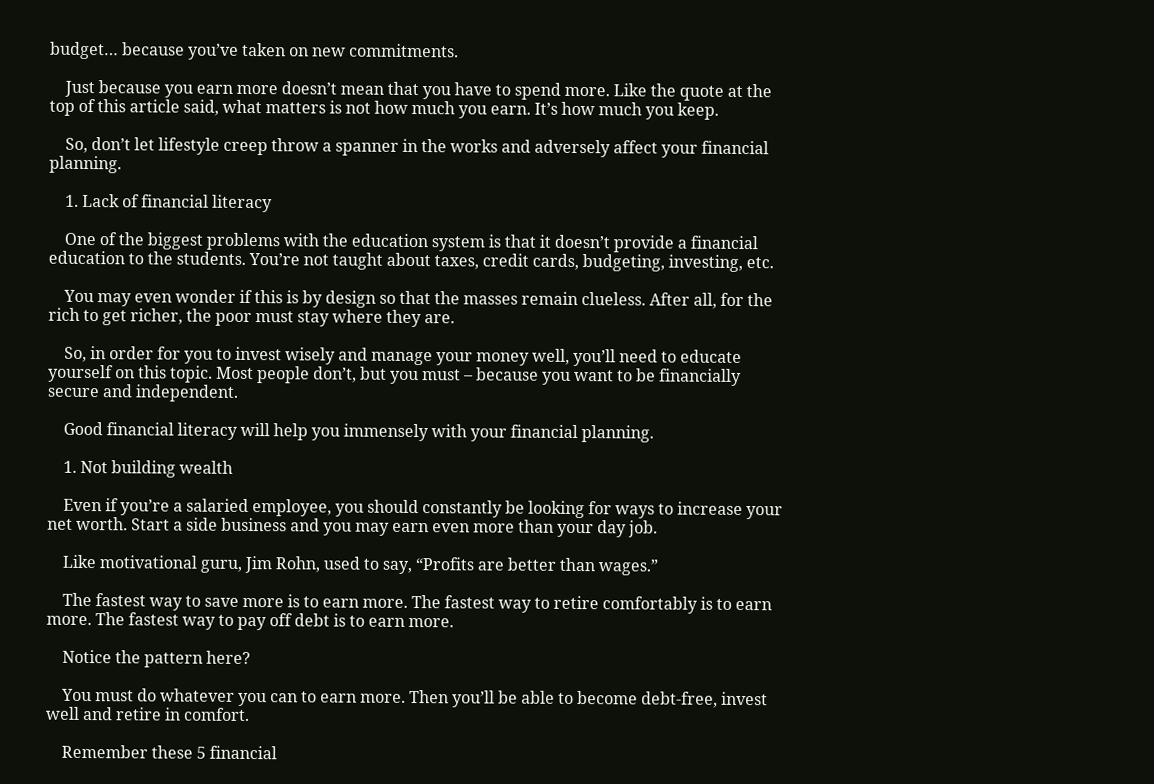budget… because you’ve taken on new commitments.

    Just because you earn more doesn’t mean that you have to spend more. Like the quote at the top of this article said, what matters is not how much you earn. It’s how much you keep.

    So, don’t let lifestyle creep throw a spanner in the works and adversely affect your financial planning.

    1. Lack of financial literacy

    One of the biggest problems with the education system is that it doesn’t provide a financial education to the students. You’re not taught about taxes, credit cards, budgeting, investing, etc.

    You may even wonder if this is by design so that the masses remain clueless. After all, for the rich to get richer, the poor must stay where they are.

    So, in order for you to invest wisely and manage your money well, you’ll need to educate yourself on this topic. Most people don’t, but you must – because you want to be financially secure and independent.

    Good financial literacy will help you immensely with your financial planning.

    1. Not building wealth

    Even if you’re a salaried employee, you should constantly be looking for ways to increase your net worth. Start a side business and you may earn even more than your day job.

    Like motivational guru, Jim Rohn, used to say, “Profits are better than wages.”

    The fastest way to save more is to earn more. The fastest way to retire comfortably is to earn more. The fastest way to pay off debt is to earn more.

    Notice the pattern here?

    You must do whatever you can to earn more. Then you’ll be able to become debt-free, invest well and retire in comfort.

    Remember these 5 financial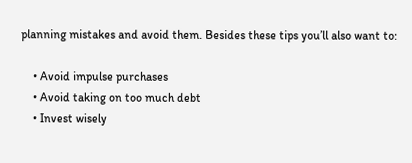planning mistakes and avoid them. Besides these tips you’ll also want to:

    • Avoid impulse purchases
    • Avoid taking on too much debt
    • Invest wisely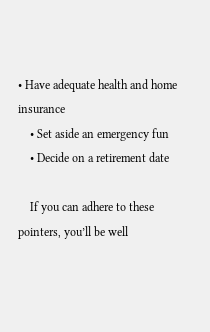• Have adequate health and home insurance
    • Set aside an emergency fun
    • Decide on a retirement date

    If you can adhere to these pointers, you’ll be well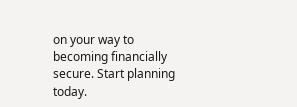on your way to becoming financially secure. Start planning today.